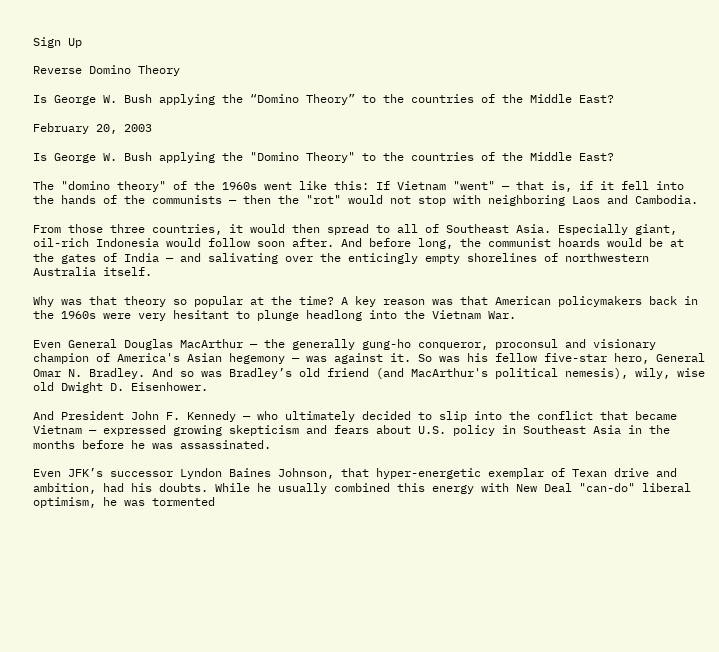Sign Up

Reverse Domino Theory

Is George W. Bush applying the “Domino Theory” to the countries of the Middle East?

February 20, 2003

Is George W. Bush applying the "Domino Theory" to the countries of the Middle East?

The "domino theory" of the 1960s went like this: If Vietnam "went" — that is, if it fell into the hands of the communists — then the "rot" would not stop with neighboring Laos and Cambodia.

From those three countries, it would then spread to all of Southeast Asia. Especially giant, oil-rich Indonesia would follow soon after. And before long, the communist hoards would be at the gates of India — and salivating over the enticingly empty shorelines of northwestern Australia itself.

Why was that theory so popular at the time? A key reason was that American policymakers back in the 1960s were very hesitant to plunge headlong into the Vietnam War.

Even General Douglas MacArthur — the generally gung-ho conqueror, proconsul and visionary champion of America's Asian hegemony — was against it. So was his fellow five-star hero, General Omar N. Bradley. And so was Bradley’s old friend (and MacArthur's political nemesis), wily, wise old Dwight D. Eisenhower.

And President John F. Kennedy — who ultimately decided to slip into the conflict that became Vietnam — expressed growing skepticism and fears about U.S. policy in Southeast Asia in the months before he was assassinated.

Even JFK’s successor Lyndon Baines Johnson, that hyper-energetic exemplar of Texan drive and ambition, had his doubts. While he usually combined this energy with New Deal "can-do" liberal optimism, he was tormented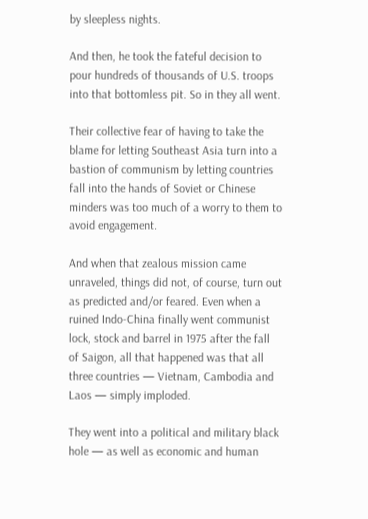by sleepless nights.

And then, he took the fateful decision to pour hundreds of thousands of U.S. troops into that bottomless pit. So in they all went.

Their collective fear of having to take the blame for letting Southeast Asia turn into a bastion of communism by letting countries fall into the hands of Soviet or Chinese minders was too much of a worry to them to avoid engagement.

And when that zealous mission came unraveled, things did not, of course, turn out as predicted and/or feared. Even when a ruined Indo-China finally went communist lock, stock and barrel in 1975 after the fall of Saigon, all that happened was that all three countries — Vietnam, Cambodia and Laos — simply imploded.

They went into a political and military black hole — as well as economic and human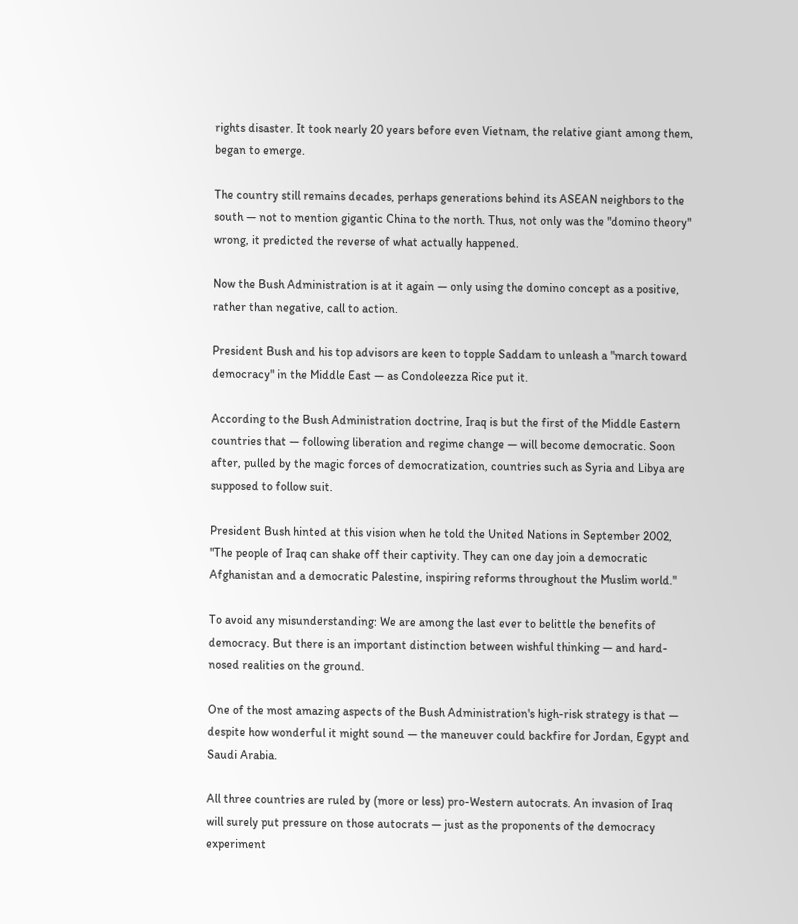rights disaster. It took nearly 20 years before even Vietnam, the relative giant among them, began to emerge.

The country still remains decades, perhaps generations behind its ASEAN neighbors to the south — not to mention gigantic China to the north. Thus, not only was the "domino theory" wrong, it predicted the reverse of what actually happened.

Now the Bush Administration is at it again — only using the domino concept as a positive, rather than negative, call to action.

President Bush and his top advisors are keen to topple Saddam to unleash a "march toward democracy" in the Middle East — as Condoleezza Rice put it.

According to the Bush Administration doctrine, Iraq is but the first of the Middle Eastern countries that — following liberation and regime change — will become democratic. Soon after, pulled by the magic forces of democratization, countries such as Syria and Libya are supposed to follow suit.

President Bush hinted at this vision when he told the United Nations in September 2002, "The people of Iraq can shake off their captivity. They can one day join a democratic Afghanistan and a democratic Palestine, inspiring reforms throughout the Muslim world."

To avoid any misunderstanding: We are among the last ever to belittle the benefits of democracy. But there is an important distinction between wishful thinking — and hard-nosed realities on the ground.

One of the most amazing aspects of the Bush Administration's high-risk strategy is that — despite how wonderful it might sound — the maneuver could backfire for Jordan, Egypt and Saudi Arabia.

All three countries are ruled by (more or less) pro-Western autocrats. An invasion of Iraq will surely put pressure on those autocrats — just as the proponents of the democracy experiment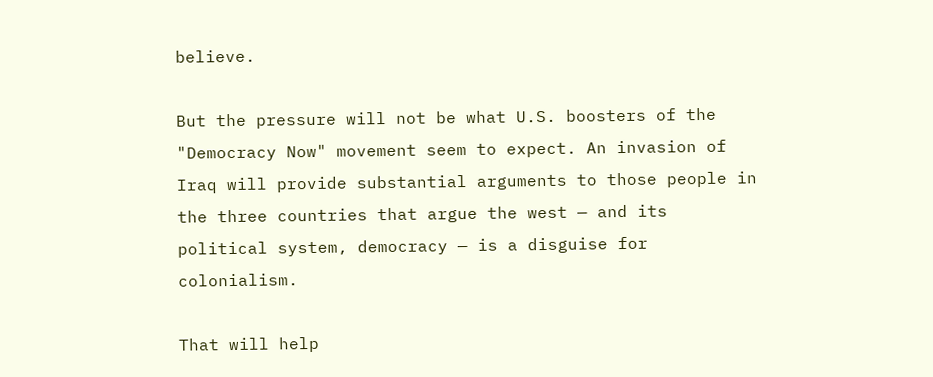believe.

But the pressure will not be what U.S. boosters of the "Democracy Now" movement seem to expect. An invasion of Iraq will provide substantial arguments to those people in the three countries that argue the west — and its political system, democracy — is a disguise for colonialism.

That will help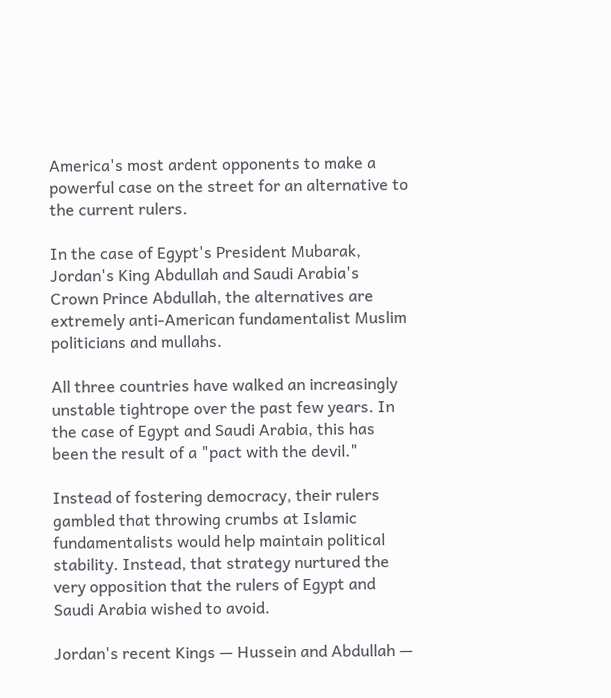America's most ardent opponents to make a powerful case on the street for an alternative to the current rulers.

In the case of Egypt's President Mubarak, Jordan's King Abdullah and Saudi Arabia's Crown Prince Abdullah, the alternatives are extremely anti-American fundamentalist Muslim politicians and mullahs.

All three countries have walked an increasingly unstable tightrope over the past few years. In the case of Egypt and Saudi Arabia, this has been the result of a "pact with the devil."

Instead of fostering democracy, their rulers gambled that throwing crumbs at Islamic fundamentalists would help maintain political stability. Instead, that strategy nurtured the very opposition that the rulers of Egypt and Saudi Arabia wished to avoid.

Jordan's recent Kings — Hussein and Abdullah —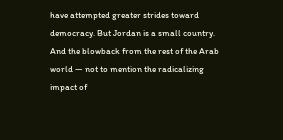have attempted greater strides toward democracy. But Jordan is a small country. And the blowback from the rest of the Arab world — not to mention the radicalizing impact of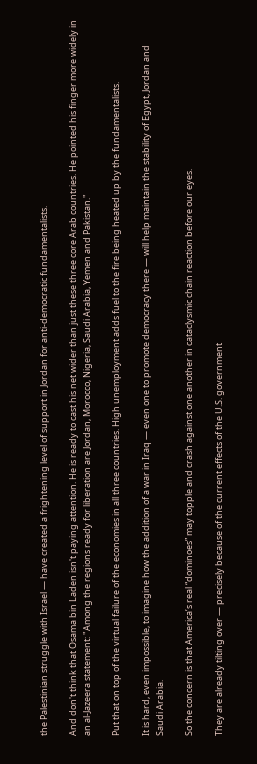the Palestinian struggle with Israel — have created a frightening level of support in Jordan for anti-democratic fundamentalists.

And don't think that Osama bin Laden isn't paying attention. He is ready to cast his net wider than just these three core Arab countries. He pointed his finger more widely in an al-Jazeera statement: "Among the regions ready for liberation are Jordan, Morocco, Nigeria, Saudi Arabia, Yemen and Pakistan."

Put that on top of the virtual failure of the economies in all three countries. High unemployment adds fuel to the fire being heated up by the fundamentalists.

It is hard, even impossible, to imagine how the addition of a war in Iraq — even one to promote democracy there — will help maintain the stability of Egypt, Jordan and Saudi Arabia.

So the concern is that America’s real “dominoes” may topple and crash against one another in cataclysmic chain reaction before our eyes.

They are already tilting over — precisely because of the current effects of the U.S. government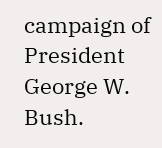campaign of President George W. Bush.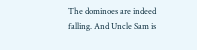The dominoes are indeed falling. And Uncle Sam is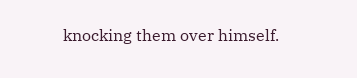knocking them over himself.